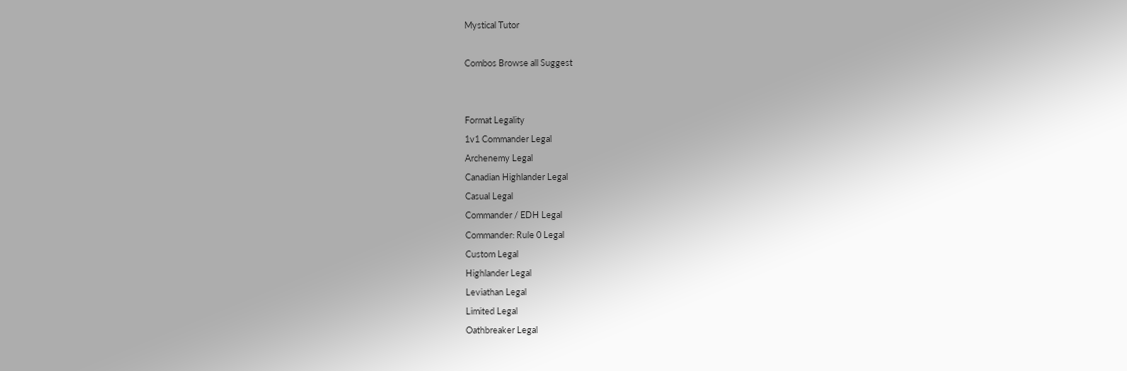Mystical Tutor

Combos Browse all Suggest


Format Legality
1v1 Commander Legal
Archenemy Legal
Canadian Highlander Legal
Casual Legal
Commander / EDH Legal
Commander: Rule 0 Legal
Custom Legal
Highlander Legal
Leviathan Legal
Limited Legal
Oathbreaker Legal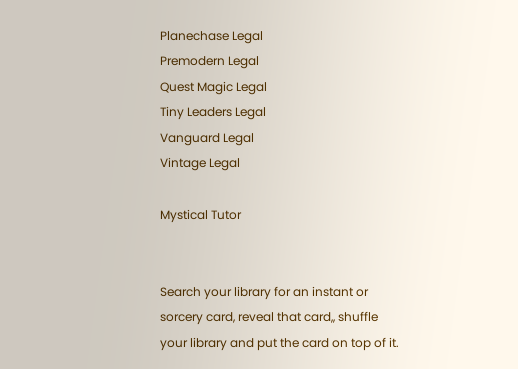Planechase Legal
Premodern Legal
Quest Magic Legal
Tiny Leaders Legal
Vanguard Legal
Vintage Legal

Mystical Tutor


Search your library for an instant or sorcery card, reveal that card,, shuffle your library and put the card on top of it.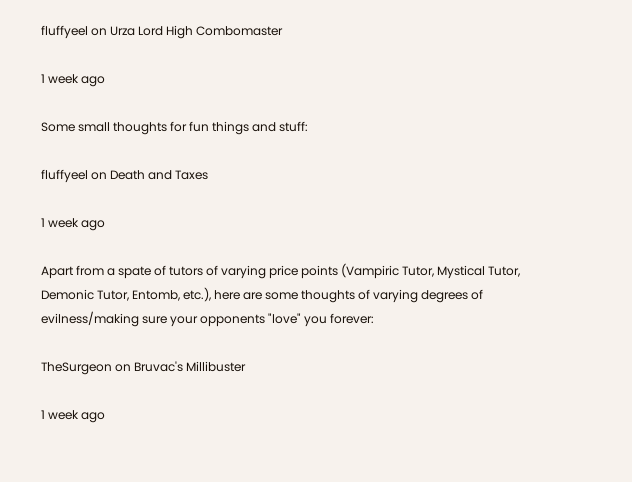fluffyeel on Urza Lord High Combomaster

1 week ago

Some small thoughts for fun things and stuff:

fluffyeel on Death and Taxes

1 week ago

Apart from a spate of tutors of varying price points (Vampiric Tutor, Mystical Tutor, Demonic Tutor, Entomb, etc.), here are some thoughts of varying degrees of evilness/making sure your opponents "love" you forever:

TheSurgeon on Bruvac's Millibuster

1 week ago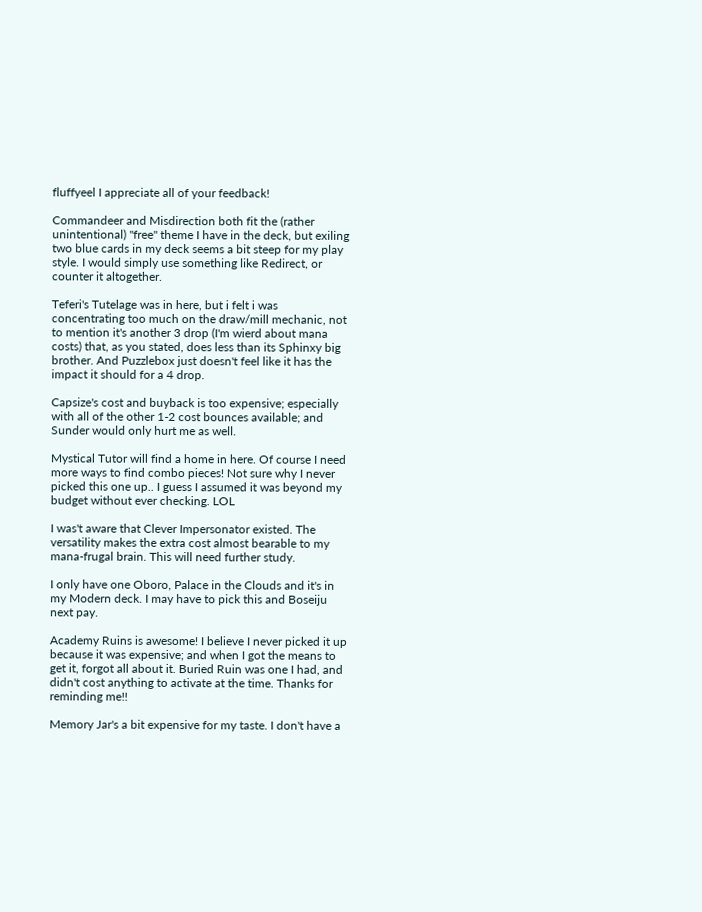fluffyeel I appreciate all of your feedback!

Commandeer and Misdirection both fit the (rather unintentional) "free" theme I have in the deck, but exiling two blue cards in my deck seems a bit steep for my play style. I would simply use something like Redirect, or counter it altogether.

Teferi's Tutelage was in here, but i felt i was concentrating too much on the draw/mill mechanic, not to mention it's another 3 drop (I'm wierd about mana costs) that, as you stated, does less than its Sphinxy big brother. And Puzzlebox just doesn't feel like it has the impact it should for a 4 drop.

Capsize's cost and buyback is too expensive; especially with all of the other 1-2 cost bounces available; and Sunder would only hurt me as well.

Mystical Tutor will find a home in here. Of course I need more ways to find combo pieces! Not sure why I never picked this one up.. I guess I assumed it was beyond my budget without ever checking. LOL

I was't aware that Clever Impersonator existed. The versatility makes the extra cost almost bearable to my mana-frugal brain. This will need further study.

I only have one Oboro, Palace in the Clouds and it's in my Modern deck. I may have to pick this and Boseiju next pay.

Academy Ruins is awesome! I believe I never picked it up because it was expensive; and when I got the means to get it, forgot all about it. Buried Ruin was one I had, and didn't cost anything to activate at the time. Thanks for reminding me!!

Memory Jar's a bit expensive for my taste. I don't have a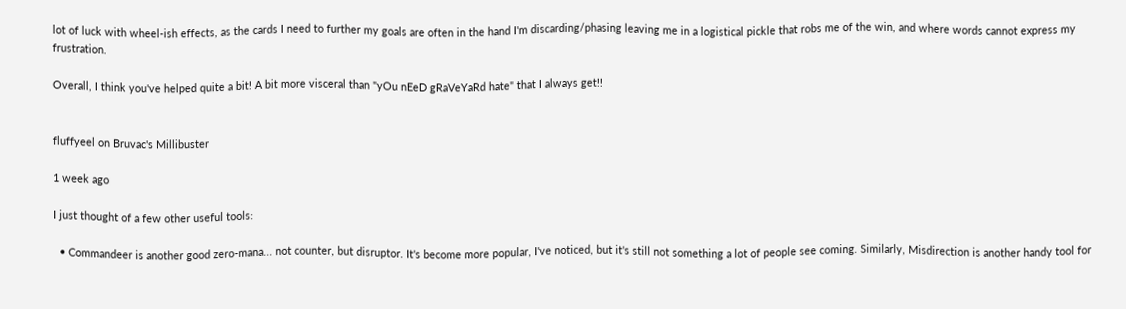lot of luck with wheel-ish effects, as the cards I need to further my goals are often in the hand I'm discarding/phasing leaving me in a logistical pickle that robs me of the win, and where words cannot express my frustration.

Overall, I think you've helped quite a bit! A bit more visceral than "yOu nEeD gRaVeYaRd hate" that I always get!!


fluffyeel on Bruvac's Millibuster

1 week ago

I just thought of a few other useful tools:

  • Commandeer is another good zero-mana... not counter, but disruptor. It's become more popular, I've noticed, but it's still not something a lot of people see coming. Similarly, Misdirection is another handy tool for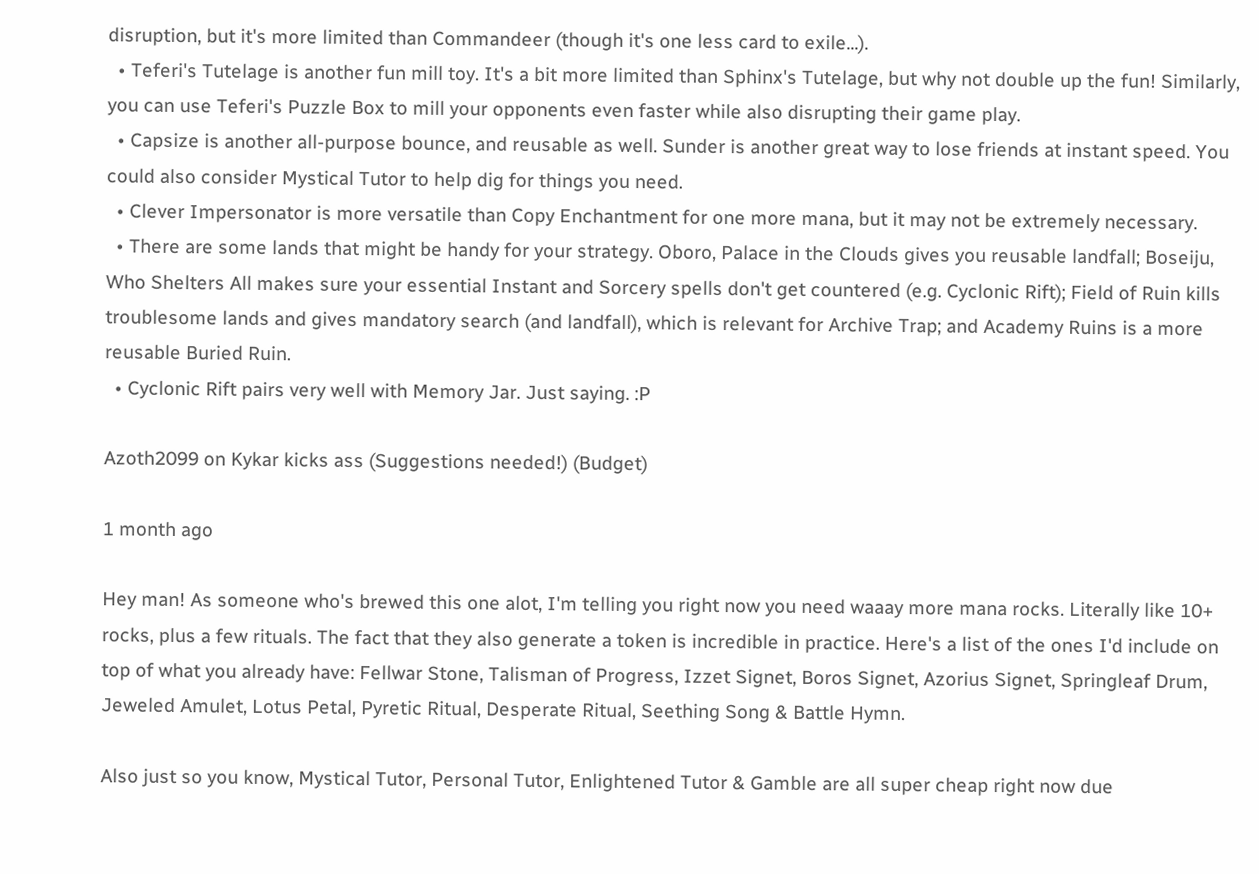disruption, but it's more limited than Commandeer (though it's one less card to exile...).
  • Teferi's Tutelage is another fun mill toy. It's a bit more limited than Sphinx's Tutelage, but why not double up the fun! Similarly, you can use Teferi's Puzzle Box to mill your opponents even faster while also disrupting their game play.
  • Capsize is another all-purpose bounce, and reusable as well. Sunder is another great way to lose friends at instant speed. You could also consider Mystical Tutor to help dig for things you need.
  • Clever Impersonator is more versatile than Copy Enchantment for one more mana, but it may not be extremely necessary.
  • There are some lands that might be handy for your strategy. Oboro, Palace in the Clouds gives you reusable landfall; Boseiju, Who Shelters All makes sure your essential Instant and Sorcery spells don't get countered (e.g. Cyclonic Rift); Field of Ruin kills troublesome lands and gives mandatory search (and landfall), which is relevant for Archive Trap; and Academy Ruins is a more reusable Buried Ruin.
  • Cyclonic Rift pairs very well with Memory Jar. Just saying. :P

Azoth2099 on Kykar kicks ass (Suggestions needed!) (Budget)

1 month ago

Hey man! As someone who's brewed this one alot, I'm telling you right now you need waaay more mana rocks. Literally like 10+ rocks, plus a few rituals. The fact that they also generate a token is incredible in practice. Here's a list of the ones I'd include on top of what you already have: Fellwar Stone, Talisman of Progress, Izzet Signet, Boros Signet, Azorius Signet, Springleaf Drum, Jeweled Amulet, Lotus Petal, Pyretic Ritual, Desperate Ritual, Seething Song & Battle Hymn.

Also just so you know, Mystical Tutor, Personal Tutor, Enlightened Tutor & Gamble are all super cheap right now due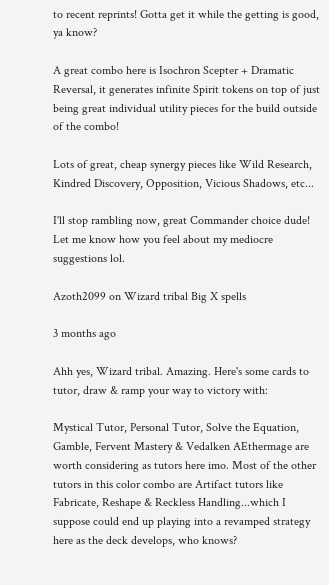to recent reprints! Gotta get it while the getting is good, ya know?

A great combo here is Isochron Scepter + Dramatic Reversal, it generates infinite Spirit tokens on top of just being great individual utility pieces for the build outside of the combo!

Lots of great, cheap synergy pieces like Wild Research, Kindred Discovery, Opposition, Vicious Shadows, etc...

I'll stop rambling now, great Commander choice dude! Let me know how you feel about my mediocre suggestions lol.

Azoth2099 on Wizard tribal Big X spells

3 months ago

Ahh yes, Wizard tribal. Amazing. Here's some cards to tutor, draw & ramp your way to victory with:

Mystical Tutor, Personal Tutor, Solve the Equation, Gamble, Fervent Mastery & Vedalken AEthermage are worth considering as tutors here imo. Most of the other tutors in this color combo are Artifact tutors like Fabricate, Reshape & Reckless Handling...which I suppose could end up playing into a revamped strategy here as the deck develops, who knows?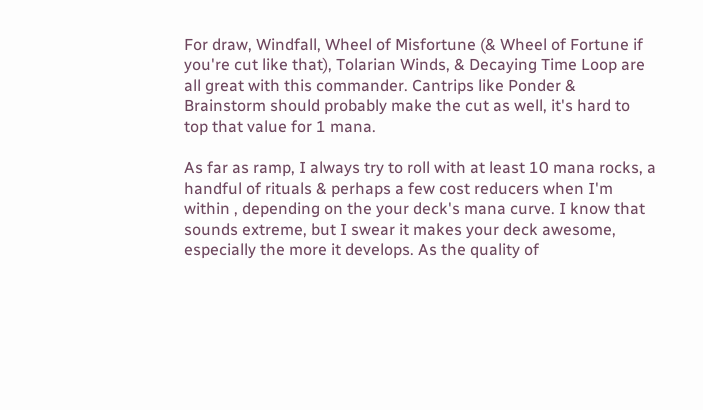For draw, Windfall, Wheel of Misfortune (& Wheel of Fortune if you're cut like that), Tolarian Winds, & Decaying Time Loop are all great with this commander. Cantrips like Ponder & Brainstorm should probably make the cut as well, it's hard to top that value for 1 mana.

As far as ramp, I always try to roll with at least 10 mana rocks, a handful of rituals & perhaps a few cost reducers when I'm within , depending on the your deck's mana curve. I know that sounds extreme, but I swear it makes your deck awesome, especially the more it develops. As the quality of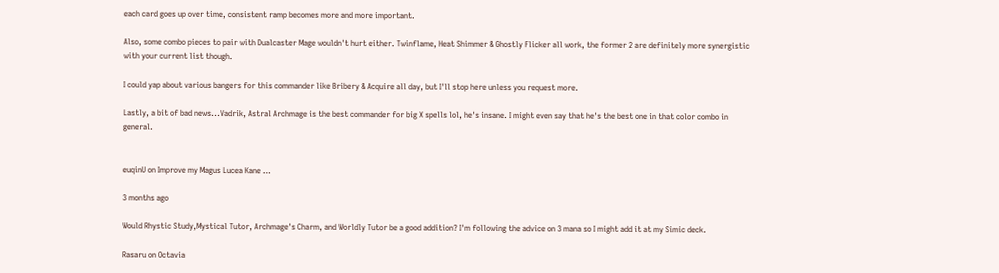each card goes up over time, consistent ramp becomes more and more important.

Also, some combo pieces to pair with Dualcaster Mage wouldn't hurt either. Twinflame, Heat Shimmer & Ghostly Flicker all work, the former 2 are definitely more synergistic with your current list though.

I could yap about various bangers for this commander like Bribery & Acquire all day, but I'll stop here unless you request more.

Lastly, a bit of bad news...Vadrik, Astral Archmage is the best commander for big X spells lol, he's insane. I might even say that he's the best one in that color combo in general.


euqinU on Improve my Magus Lucea Kane …

3 months ago

Would Rhystic Study,Mystical Tutor, Archmage's Charm, and Worldly Tutor be a good addition? I'm following the advice on 3 mana so I might add it at my Simic deck.

Rasaru on Octavia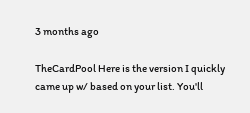3 months ago

TheCardPool Here is the version I quickly came up w/ based on your list. You'll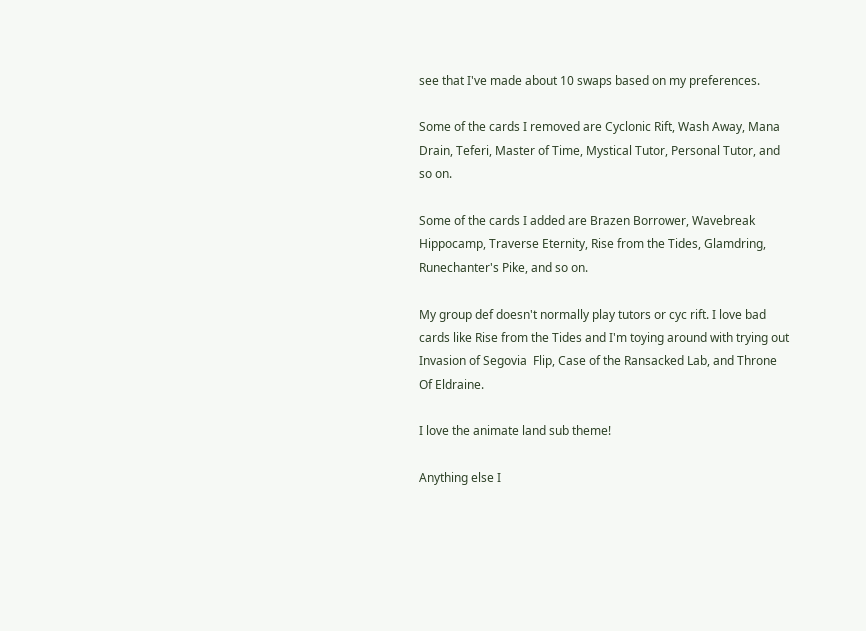see that I've made about 10 swaps based on my preferences.

Some of the cards I removed are Cyclonic Rift, Wash Away, Mana Drain, Teferi, Master of Time, Mystical Tutor, Personal Tutor, and so on.

Some of the cards I added are Brazen Borrower, Wavebreak Hippocamp, Traverse Eternity, Rise from the Tides, Glamdring, Runechanter's Pike, and so on.

My group def doesn't normally play tutors or cyc rift. I love bad cards like Rise from the Tides and I'm toying around with trying out Invasion of Segovia  Flip, Case of the Ransacked Lab, and Throne Of Eldraine.

I love the animate land sub theme!

Anything else I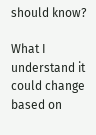should know?

What I understand it could change based on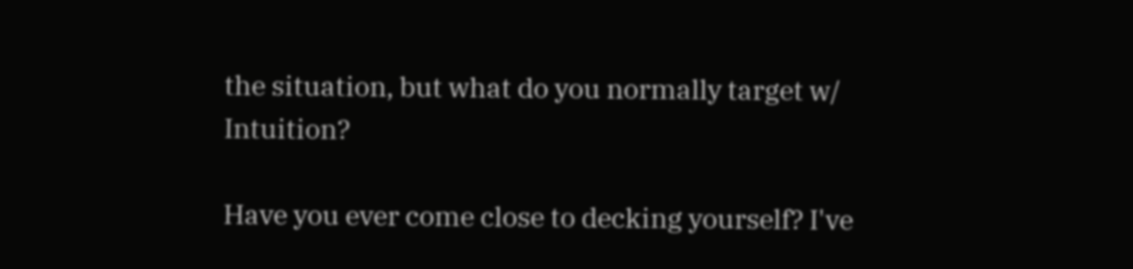the situation, but what do you normally target w/ Intuition?

Have you ever come close to decking yourself? I've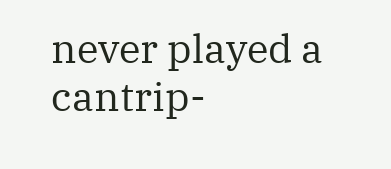never played a cantrip-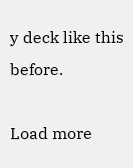y deck like this before.

Load more